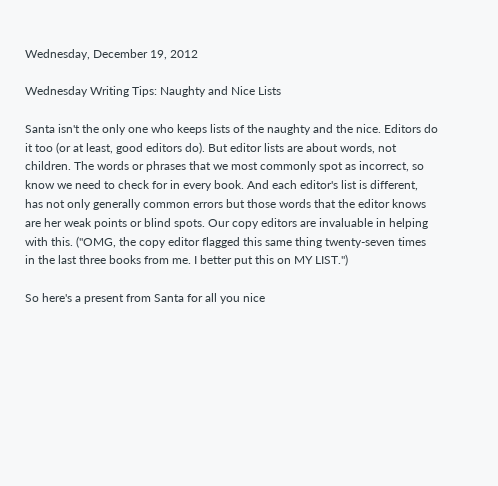Wednesday, December 19, 2012

Wednesday Writing Tips: Naughty and Nice Lists

Santa isn't the only one who keeps lists of the naughty and the nice. Editors do it too (or at least, good editors do). But editor lists are about words, not children. The words or phrases that we most commonly spot as incorrect, so know we need to check for in every book. And each editor's list is different, has not only generally common errors but those words that the editor knows are her weak points or blind spots. Our copy editors are invaluable in helping with this. ("OMG, the copy editor flagged this same thing twenty-seven times in the last three books from me. I better put this on MY LIST.")

So here's a present from Santa for all you nice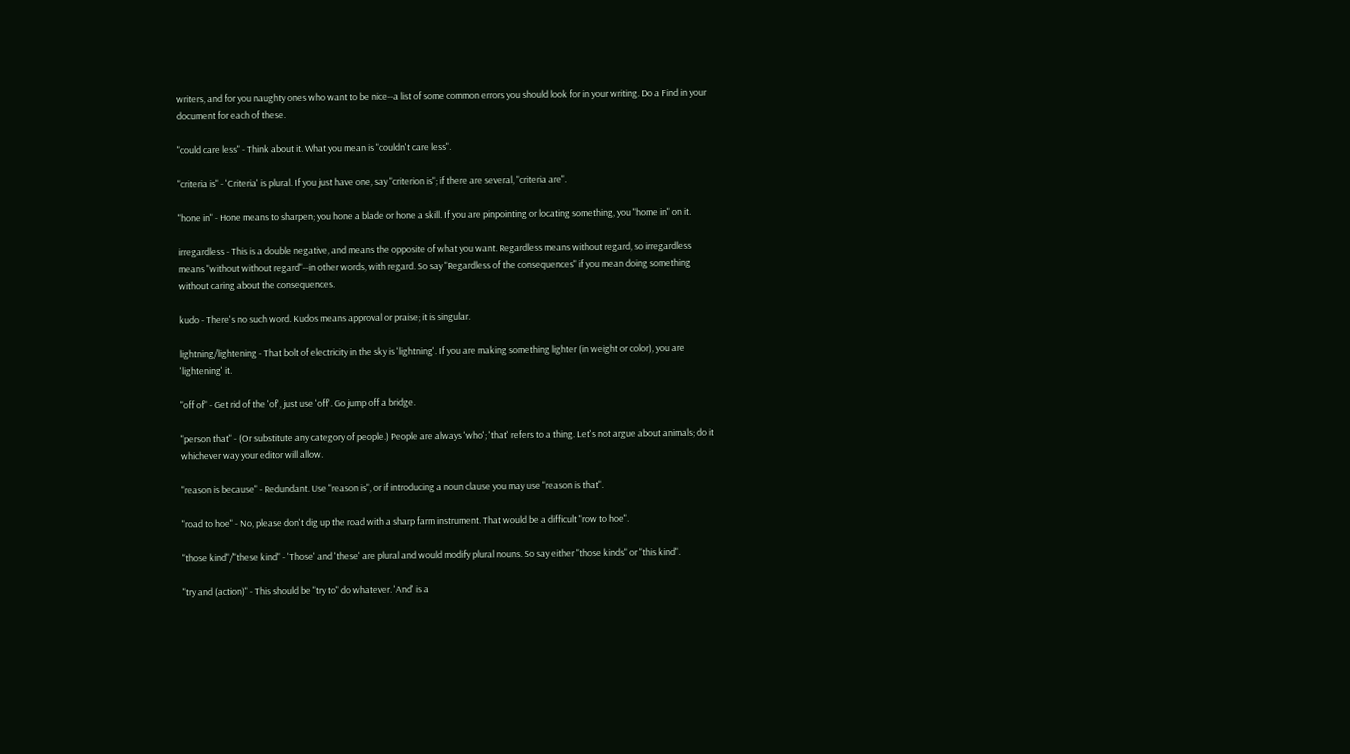writers, and for you naughty ones who want to be nice--a list of some common errors you should look for in your writing. Do a Find in your document for each of these.

"could care less" - Think about it. What you mean is "couldn't care less".

"criteria is" - 'Criteria' is plural. If you just have one, say "criterion is"; if there are several, "criteria are".

"hone in" - Hone means to sharpen; you hone a blade or hone a skill. If you are pinpointing or locating something, you "home in" on it.

irregardless - This is a double negative, and means the opposite of what you want. Regardless means without regard, so irregardless means "without without regard"--in other words, with regard. So say "Regardless of the consequences" if you mean doing something without caring about the consequences.

kudo - There's no such word. Kudos means approval or praise; it is singular.

lightning/lightening - That bolt of electricity in the sky is 'lightning'. If you are making something lighter (in weight or color), you are 'lightening' it.

"off of" - Get rid of the 'of', just use 'off'. Go jump off a bridge.

"person that" - (Or substitute any category of people.) People are always 'who'; 'that' refers to a thing. Let's not argue about animals; do it whichever way your editor will allow.

"reason is because" - Redundant. Use "reason is", or if introducing a noun clause you may use "reason is that".

"road to hoe" - No, please don't dig up the road with a sharp farm instrument. That would be a difficult "row to hoe".

"those kind"/"these kind" - 'Those' and 'these' are plural and would modify plural nouns. So say either "those kinds" or "this kind".

"try and (action)" - This should be "try to" do whatever. 'And' is a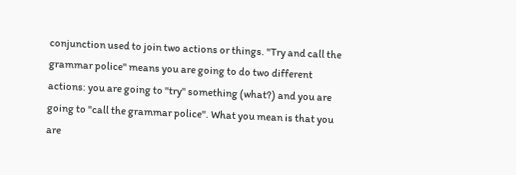conjunction used to join two actions or things. "Try and call the grammar police" means you are going to do two different actions: you are going to "try" something (what?) and you are going to "call the grammar police". What you mean is that you are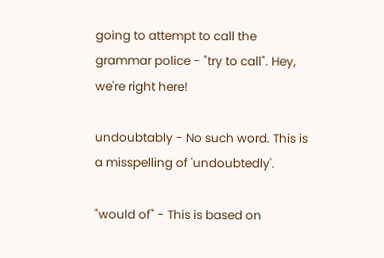going to attempt to call the grammar police - "try to call". Hey, we're right here!

undoubtably - No such word. This is a misspelling of 'undoubtedly'.

"would of" - This is based on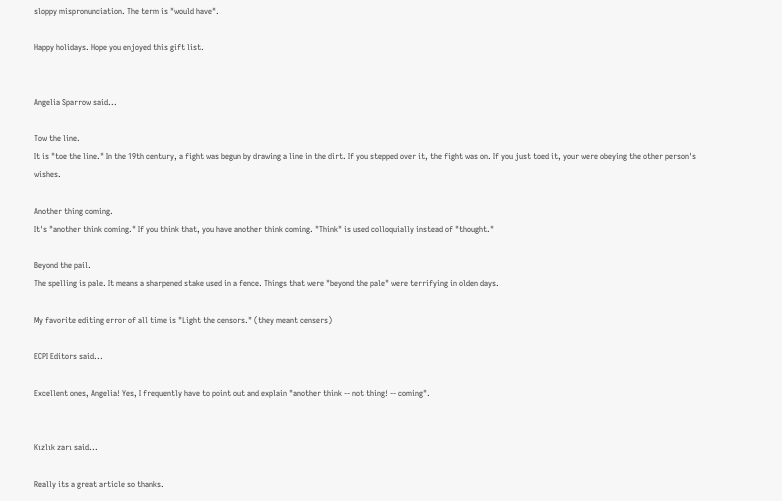sloppy mispronunciation. The term is "would have".

Happy holidays. Hope you enjoyed this gift list.


Angelia Sparrow said...

Tow the line.
It is "toe the line." In the 19th century, a fight was begun by drawing a line in the dirt. If you stepped over it, the fight was on. If you just toed it, your were obeying the other person's wishes.

Another thing coming.
It's "another think coming." If you think that, you have another think coming. "Think" is used colloquially instead of "thought."

Beyond the pail.
The spelling is pale. It means a sharpened stake used in a fence. Things that were "beyond the pale" were terrifying in olden days.

My favorite editing error of all time is "Light the censors." (they meant censers)

ECPI Editors said...

Excellent ones, Angelia! Yes, I frequently have to point out and explain "another think -- not thing! -- coming".


Kızlık zarı said...

Really its a great article so thanks.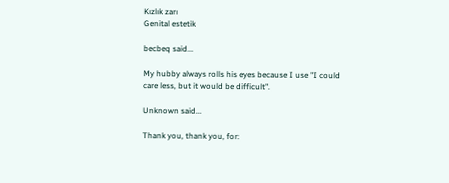Kızlık zarı
Genital estetik

becbeq said...

My hubby always rolls his eyes because I use "I could care less, but it would be difficult".

Unknown said...

Thank you, thank you, for: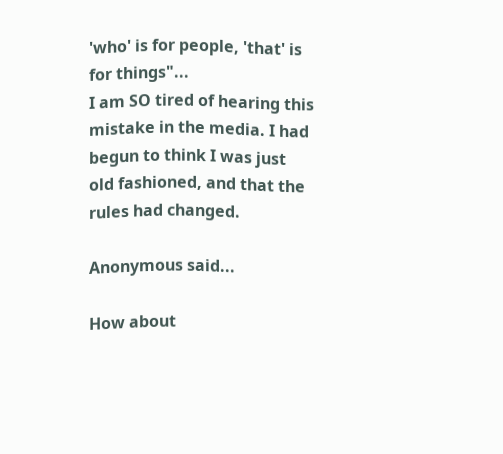'who' is for people, 'that' is for things"...
I am SO tired of hearing this mistake in the media. I had begun to think I was just old fashioned, and that the rules had changed.

Anonymous said...

How about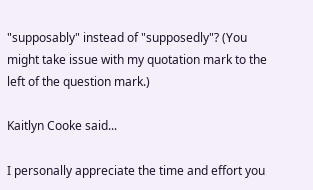"supposably" instead of "supposedly"? (You might take issue with my quotation mark to the left of the question mark.)

Kaitlyn Cooke said...

I personally appreciate the time and effort you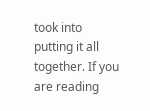took into putting it all together. If you are reading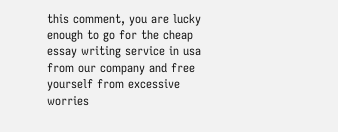this comment, you are lucky enough to go for the cheap essay writing service in usa from our company and free yourself from excessive worries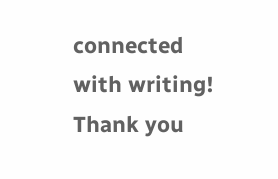connected with writing! Thank you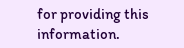for providing this information.